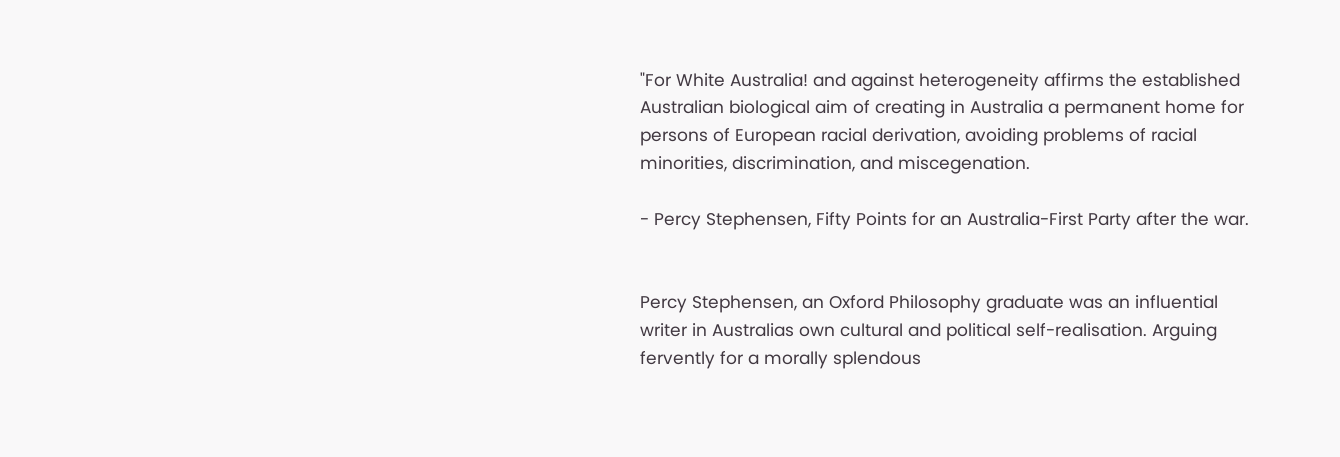"For White Australia! and against heterogeneity affirms the established Australian biological aim of creating in Australia a permanent home for persons of European racial derivation, avoiding problems of racial minorities, discrimination, and miscegenation.

- Percy Stephensen, Fifty Points for an Australia-First Party after the war.


Percy Stephensen, an Oxford Philosophy graduate was an influential writer in Australias own cultural and political self-realisation. Arguing fervently for a morally splendous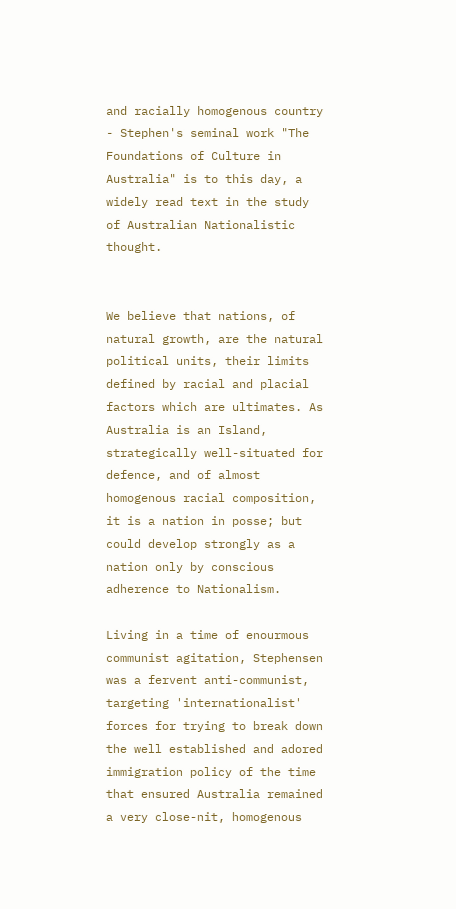and racially homogenous country - Stephen's seminal work "The Foundations of Culture in Australia" is to this day, a widely read text in the study of Australian Nationalistic thought.


We believe that nations, of natural growth, are the natural political units, their limits defined by racial and placial factors which are ultimates. As Australia is an Island, strategically well-situated for defence, and of almost homogenous racial composition, it is a nation in posse; but could develop strongly as a nation only by conscious adherence to Nationalism.

Living in a time of enourmous communist agitation, Stephensen was a fervent anti-communist, targeting 'internationalist' forces for trying to break down the well established and adored immigration policy of the time that ensured Australia remained a very close-nit, homogenous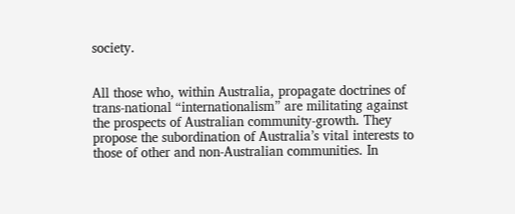society.


All those who, within Australia, propagate doctrines of trans-national “internationalism” are militating against the prospects of Australian community-growth. They propose the subordination of Australia’s vital interests to those of other and non-Australian communities. In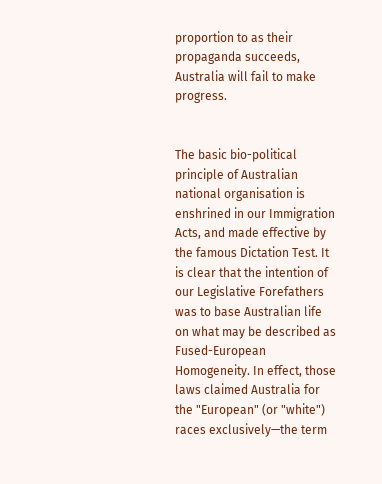proportion to as their propaganda succeeds, Australia will fail to make progress.


The basic bio-political principle of Australian national organisation is enshrined in our Immigration Acts, and made effective by the famous Dictation Test. It is clear that the intention of our Legislative Forefathers was to base Australian life on what may be described as Fused-European Homogeneity. In effect, those laws claimed Australia for the "European" (or "white") races exclusively—the term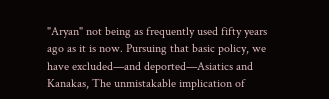"Aryan" not being as frequently used fifty years ago as it is now. Pursuing that basic policy, we have excluded—and deported—Asiatics and Kanakas, The unmistakable implication of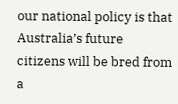our national policy is that Australia’s future citizens will be bred from a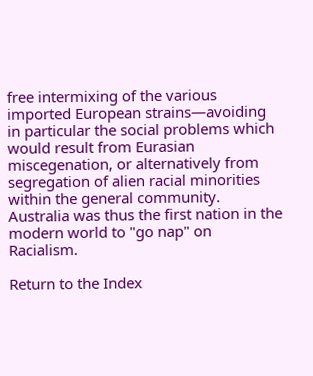free intermixing of the various imported European strains—avoiding in particular the social problems which would result from Eurasian miscegenation, or alternatively from segregation of alien racial minorities within the general community. Australia was thus the first nation in the modern world to "go nap" on Racialism.

Return to the Index